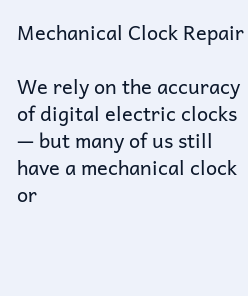Mechanical Clock Repair

We rely on the accuracy of digital electric clocks — but many of us still have a mechanical clock or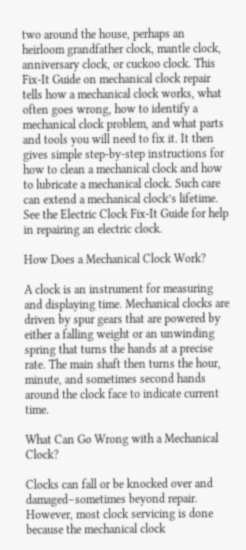two around the house, perhaps an heirloom grandfather clock, mantle clock, anniversary clock, or cuckoo clock. This Fix-It Guide on mechanical clock repair tells how a mechanical clock works, what often goes wrong, how to identify a mechanical clock problem, and what parts and tools you will need to fix it. It then gives simple step-by-step instructions for how to clean a mechanical clock and how to lubricate a mechanical clock. Such care can extend a mechanical clock’s lifetime. See the Electric Clock Fix-It Guide for help in repairing an electric clock.

How Does a Mechanical Clock Work?

A clock is an instrument for measuring and displaying time. Mechanical clocks are driven by spur gears that are powered by either a falling weight or an unwinding spring that turns the hands at a precise rate. The main shaft then turns the hour, minute, and sometimes second hands around the clock face to indicate current time.

What Can Go Wrong with a Mechanical Clock?

Clocks can fall or be knocked over and damaged–sometimes beyond repair. However, most clock servicing is done because the mechanical clock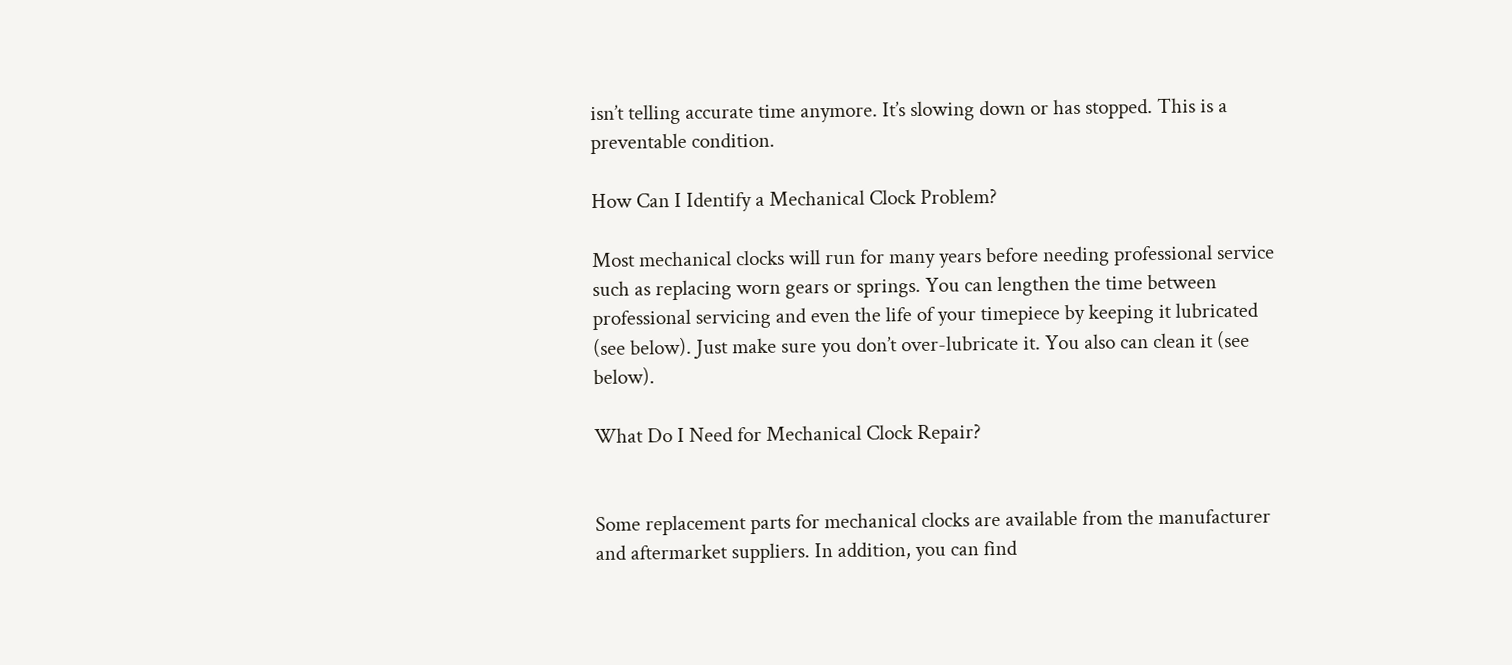isn’t telling accurate time anymore. It’s slowing down or has stopped. This is a preventable condition.

How Can I Identify a Mechanical Clock Problem?

Most mechanical clocks will run for many years before needing professional service such as replacing worn gears or springs. You can lengthen the time between professional servicing and even the life of your timepiece by keeping it lubricated (see below). Just make sure you don’t over-lubricate it. You also can clean it (see below).

What Do I Need for Mechanical Clock Repair?


Some replacement parts for mechanical clocks are available from the manufacturer and aftermarket suppliers. In addition, you can find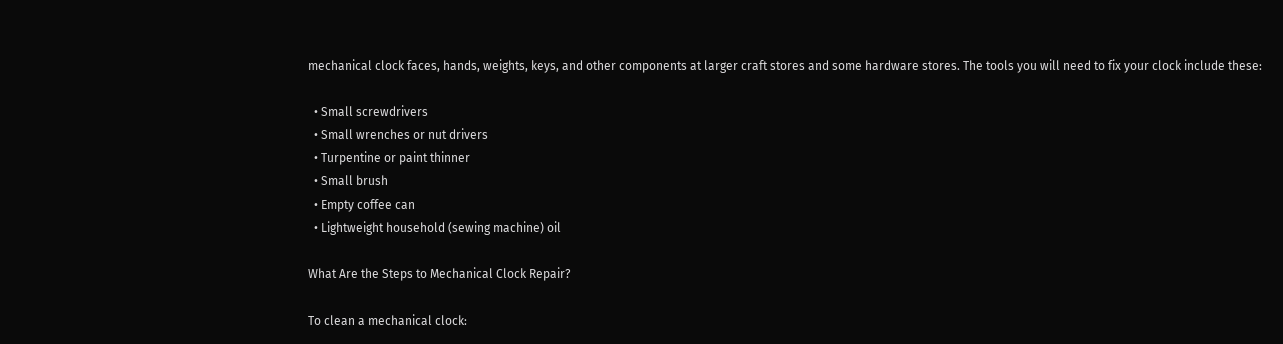mechanical clock faces, hands, weights, keys, and other components at larger craft stores and some hardware stores. The tools you will need to fix your clock include these:

  • Small screwdrivers
  • Small wrenches or nut drivers
  • Turpentine or paint thinner
  • Small brush
  • Empty coffee can
  • Lightweight household (sewing machine) oil

What Are the Steps to Mechanical Clock Repair?

To clean a mechanical clock: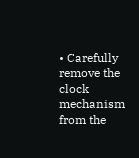• Carefully remove the clock mechanism from the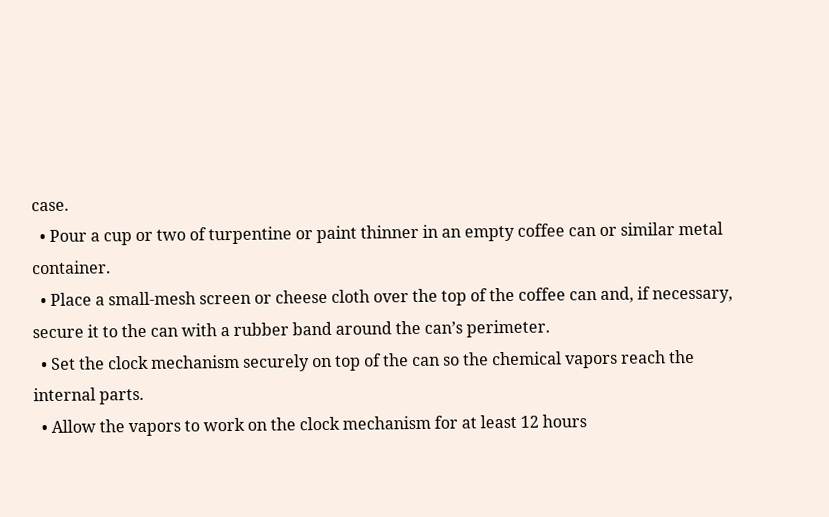case.
  • Pour a cup or two of turpentine or paint thinner in an empty coffee can or similar metal container.
  • Place a small-mesh screen or cheese cloth over the top of the coffee can and, if necessary, secure it to the can with a rubber band around the can’s perimeter.
  • Set the clock mechanism securely on top of the can so the chemical vapors reach the internal parts.
  • Allow the vapors to work on the clock mechanism for at least 12 hours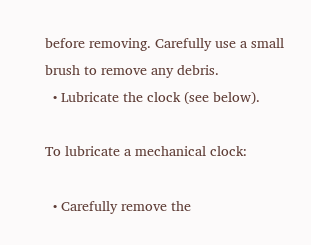before removing. Carefully use a small brush to remove any debris.
  • Lubricate the clock (see below).

To lubricate a mechanical clock:

  • Carefully remove the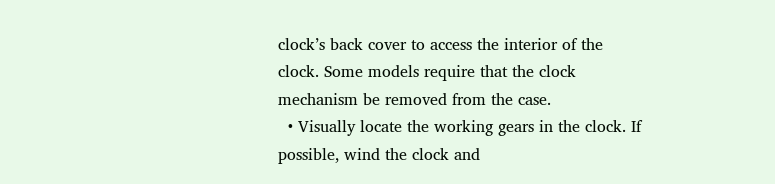clock’s back cover to access the interior of the clock. Some models require that the clock mechanism be removed from the case.
  • Visually locate the working gears in the clock. If possible, wind the clock and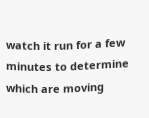watch it run for a few minutes to determine which are moving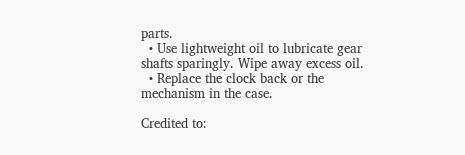parts.
  • Use lightweight oil to lubricate gear shafts sparingly. Wipe away excess oil.
  • Replace the clock back or the mechanism in the case.

Credited to: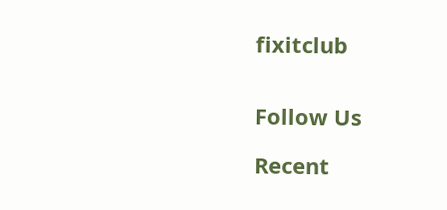fixitclub


Follow Us

Recent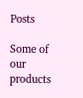Posts

Some of our products